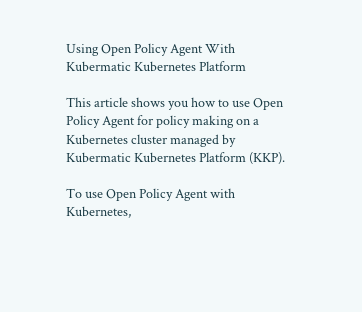Using Open Policy Agent With Kubermatic Kubernetes Platform

This article shows you how to use Open Policy Agent for policy making on a Kubernetes cluster managed by Kubermatic Kubernetes Platform (KKP).

To use Open Policy Agent with Kubernetes,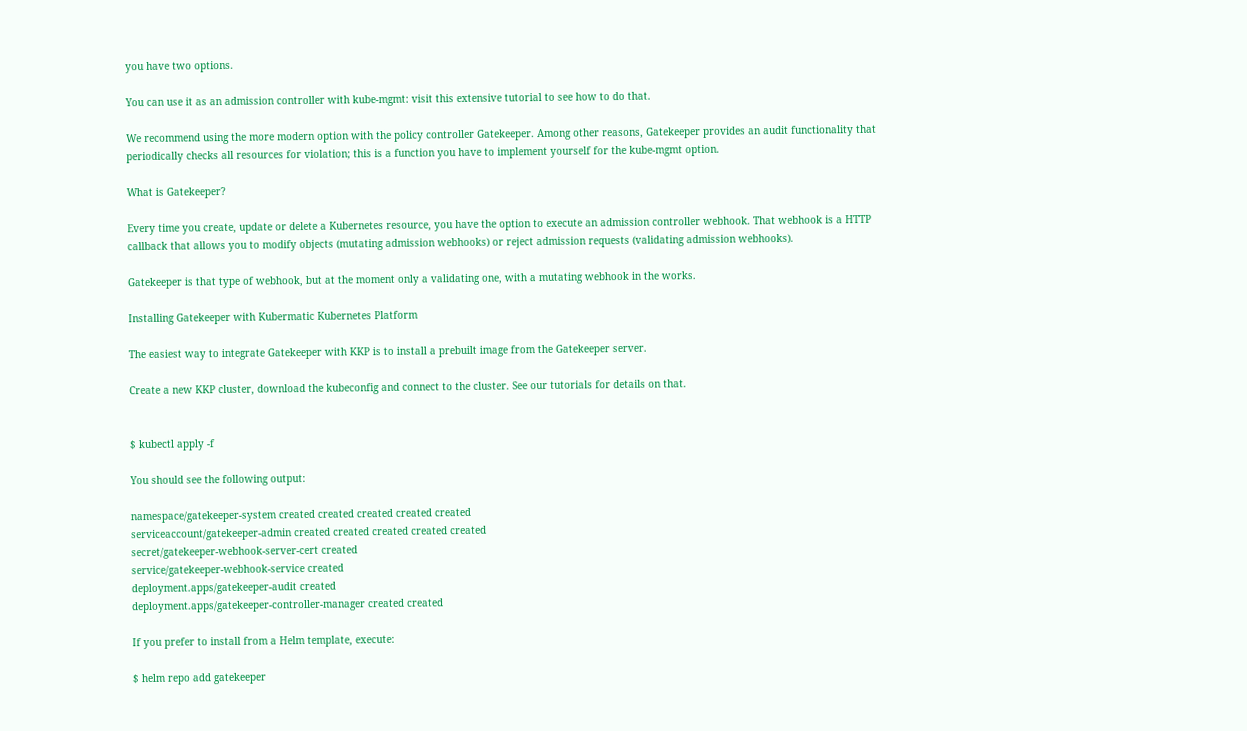you have two options.

You can use it as an admission controller with kube-mgmt: visit this extensive tutorial to see how to do that.

We recommend using the more modern option with the policy controller Gatekeeper. Among other reasons, Gatekeeper provides an audit functionality that periodically checks all resources for violation; this is a function you have to implement yourself for the kube-mgmt option.

What is Gatekeeper?

Every time you create, update or delete a Kubernetes resource, you have the option to execute an admission controller webhook. That webhook is a HTTP callback that allows you to modify objects (mutating admission webhooks) or reject admission requests (validating admission webhooks).

Gatekeeper is that type of webhook, but at the moment only a validating one, with a mutating webhook in the works.

Installing Gatekeeper with Kubermatic Kubernetes Platform

The easiest way to integrate Gatekeeper with KKP is to install a prebuilt image from the Gatekeeper server.

Create a new KKP cluster, download the kubeconfig and connect to the cluster. See our tutorials for details on that.


$ kubectl apply -f

You should see the following output:

namespace/gatekeeper-system created created created created created
serviceaccount/gatekeeper-admin created created created created created
secret/gatekeeper-webhook-server-cert created
service/gatekeeper-webhook-service created
deployment.apps/gatekeeper-audit created
deployment.apps/gatekeeper-controller-manager created created

If you prefer to install from a Helm template, execute:

$ helm repo add gatekeeper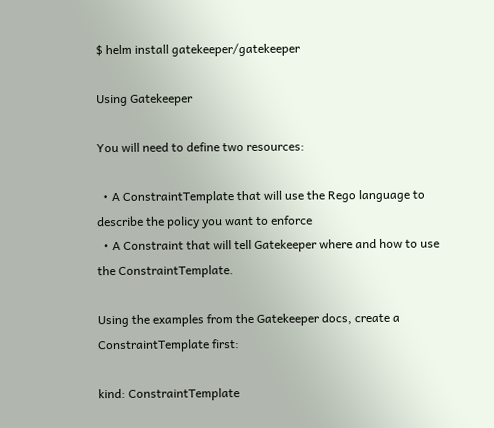$ helm install gatekeeper/gatekeeper

Using Gatekeeper

You will need to define two resources:

  • A ConstraintTemplate that will use the Rego language to describe the policy you want to enforce
  • A Constraint that will tell Gatekeeper where and how to use the ConstraintTemplate.

Using the examples from the Gatekeeper docs, create a ConstraintTemplate first:

kind: ConstraintTemplate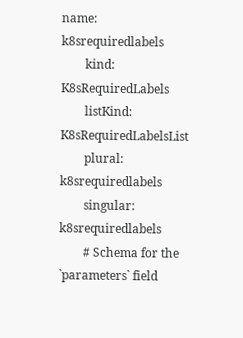name: k8srequiredlabels
        kind: K8sRequiredLabels
        listKind: K8sRequiredLabelsList
        plural: k8srequiredlabels
        singular: k8srequiredlabels
        # Schema for the `parameters` field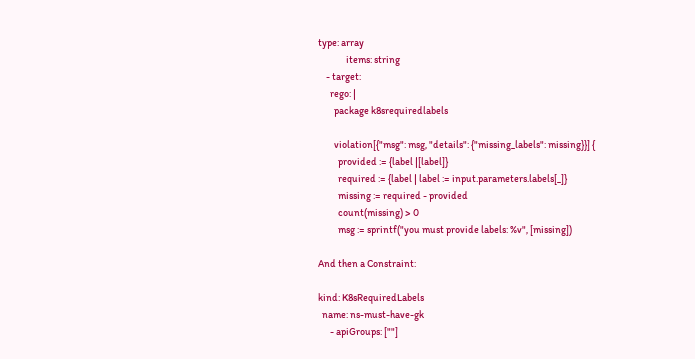type: array
              items: string
    - target:
      rego: |
        package k8srequiredlabels

        violation[{"msg": msg, "details": {"missing_labels": missing}}] {
          provided := {label |[label]}
          required := {label | label := input.parameters.labels[_]}
          missing := required - provided
          count(missing) > 0
          msg := sprintf("you must provide labels: %v", [missing])

And then a Constraint:

kind: K8sRequiredLabels
  name: ns-must-have-gk
      - apiGroups: [""]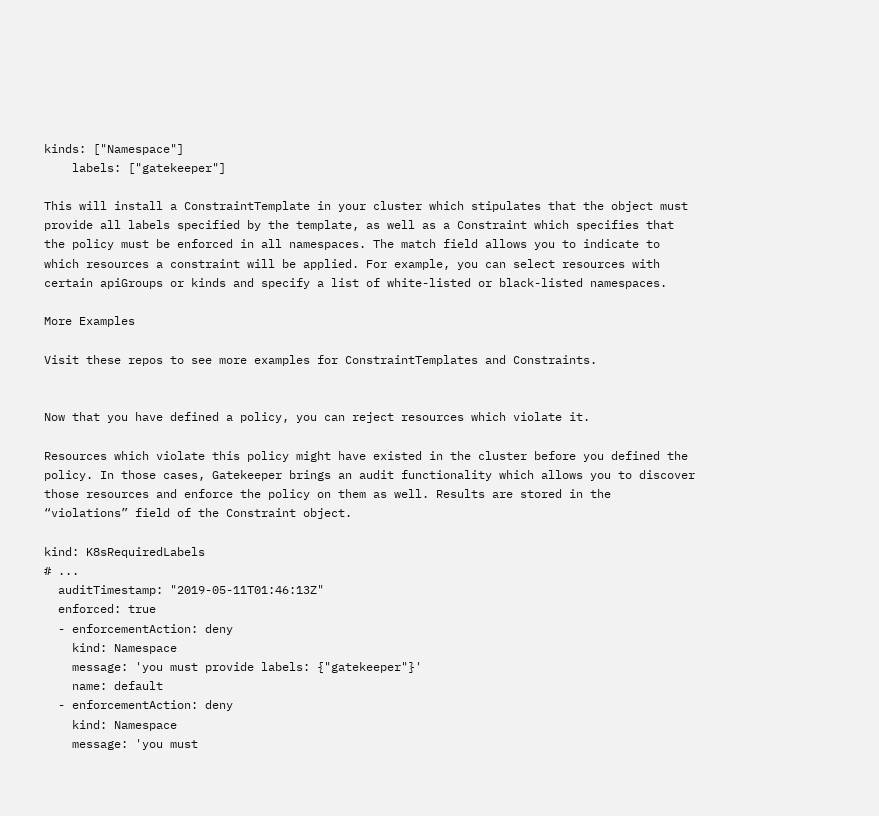kinds: ["Namespace"]
    labels: ["gatekeeper"]

This will install a ConstraintTemplate in your cluster which stipulates that the object must provide all labels specified by the template, as well as a Constraint which specifies that the policy must be enforced in all namespaces. The match field allows you to indicate to which resources a constraint will be applied. For example, you can select resources with certain apiGroups or kinds and specify a list of white-listed or black-listed namespaces.

More Examples

Visit these repos to see more examples for ConstraintTemplates and Constraints.


Now that you have defined a policy, you can reject resources which violate it.

Resources which violate this policy might have existed in the cluster before you defined the policy. In those cases, Gatekeeper brings an audit functionality which allows you to discover those resources and enforce the policy on them as well. Results are stored in the “violations” field of the Constraint object.

kind: K8sRequiredLabels
# ...
  auditTimestamp: "2019-05-11T01:46:13Z"
  enforced: true
  - enforcementAction: deny
    kind: Namespace
    message: 'you must provide labels: {"gatekeeper"}'
    name: default
  - enforcementAction: deny
    kind: Namespace
    message: 'you must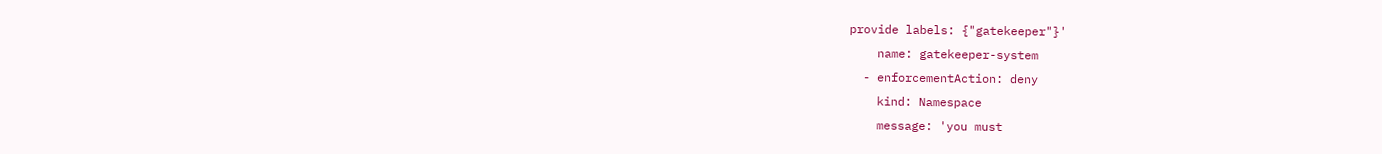provide labels: {"gatekeeper"}'
    name: gatekeeper-system
  - enforcementAction: deny
    kind: Namespace
    message: 'you must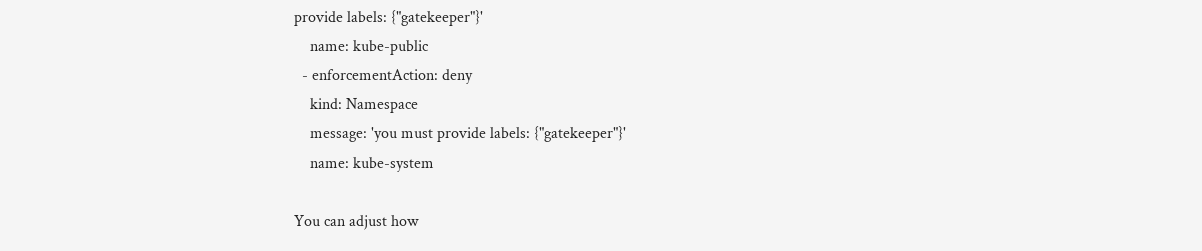provide labels: {"gatekeeper"}'
    name: kube-public
  - enforcementAction: deny
    kind: Namespace
    message: 'you must provide labels: {"gatekeeper"}'
    name: kube-system

You can adjust how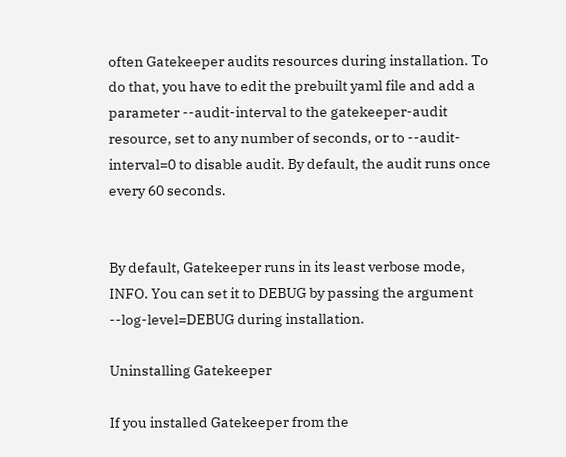often Gatekeeper audits resources during installation. To do that, you have to edit the prebuilt yaml file and add a parameter --audit-interval to the gatekeeper-audit resource, set to any number of seconds, or to --audit-interval=0 to disable audit. By default, the audit runs once every 60 seconds.


By default, Gatekeeper runs in its least verbose mode, INFO. You can set it to DEBUG by passing the argument --log-level=DEBUG during installation.

Uninstalling Gatekeeper

If you installed Gatekeeper from the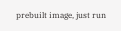prebuilt image, just run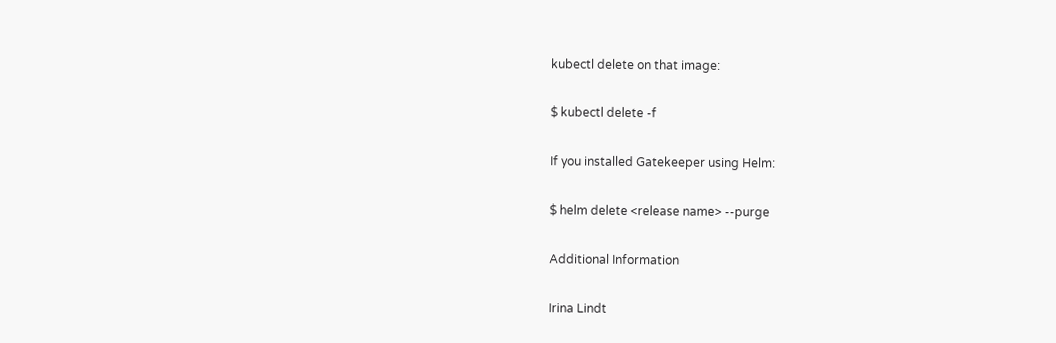kubectl delete on that image:

$ kubectl delete -f

If you installed Gatekeeper using Helm:

$ helm delete <release name> --purge

Additional Information

Irina Lindt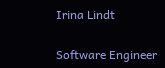Irina Lindt

Software Engineer